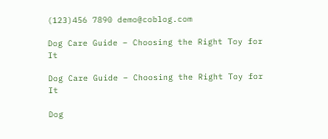(123)456 7890 demo@coblog.com

Dog Care Guide – Choosing the Right Toy for It

Dog Care Guide – Choosing the Right Toy for It

Dog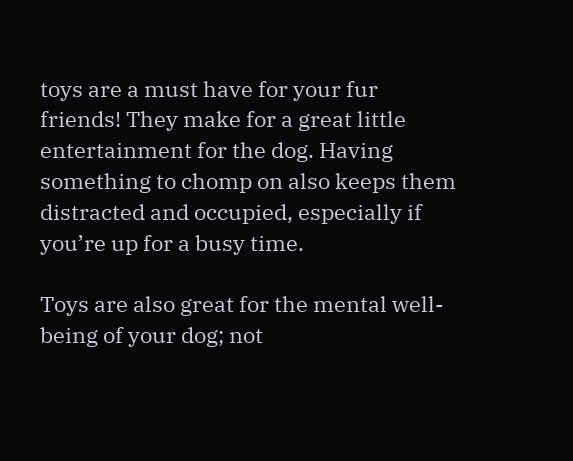toys are a must have for your fur friends! They make for a great little entertainment for the dog. Having something to chomp on also keeps them distracted and occupied, especially if you’re up for a busy time.

Toys are also great for the mental well-being of your dog; not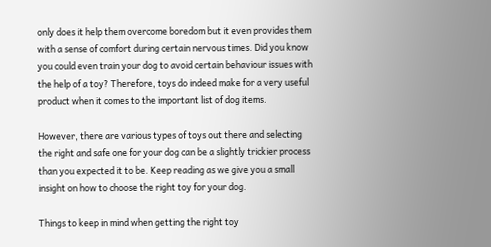only does it help them overcome boredom but it even provides them with a sense of comfort during certain nervous times. Did you know you could even train your dog to avoid certain behaviour issues with the help of a toy? Therefore, toys do indeed make for a very useful product when it comes to the important list of dog items.

However, there are various types of toys out there and selecting the right and safe one for your dog can be a slightly trickier process than you expected it to be. Keep reading as we give you a small insight on how to choose the right toy for your dog.

Things to keep in mind when getting the right toy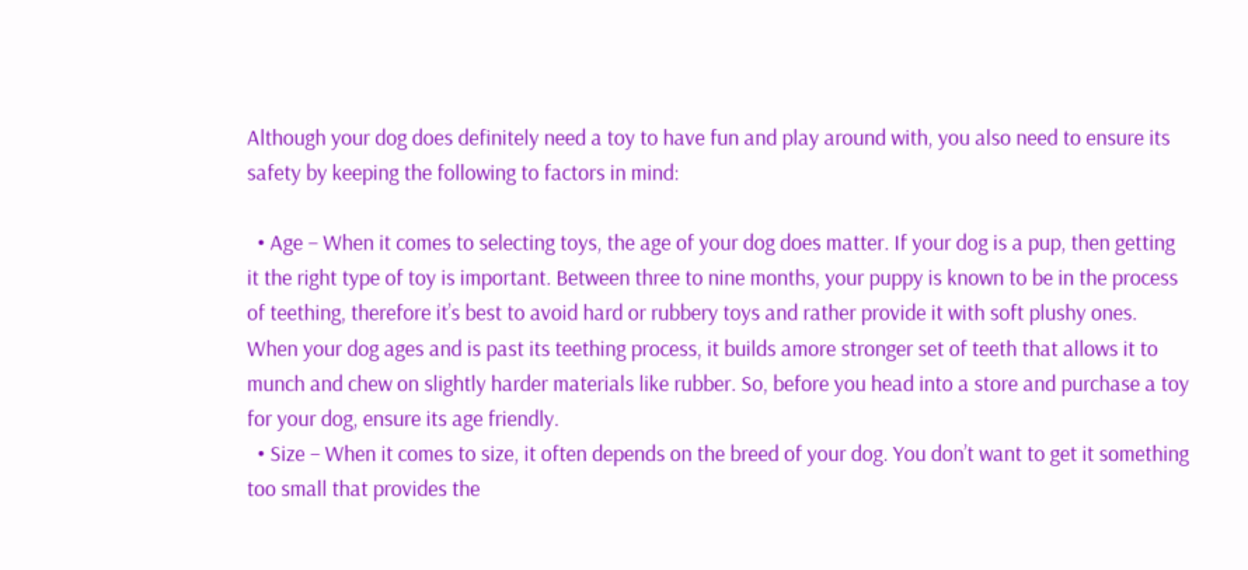Although your dog does definitely need a toy to have fun and play around with, you also need to ensure its safety by keeping the following to factors in mind:

  • Age – When it comes to selecting toys, the age of your dog does matter. If your dog is a pup, then getting it the right type of toy is important. Between three to nine months, your puppy is known to be in the process of teething, therefore it’s best to avoid hard or rubbery toys and rather provide it with soft plushy ones. When your dog ages and is past its teething process, it builds amore stronger set of teeth that allows it to munch and chew on slightly harder materials like rubber. So, before you head into a store and purchase a toy for your dog, ensure its age friendly.
  • Size – When it comes to size, it often depends on the breed of your dog. You don’t want to get it something too small that provides the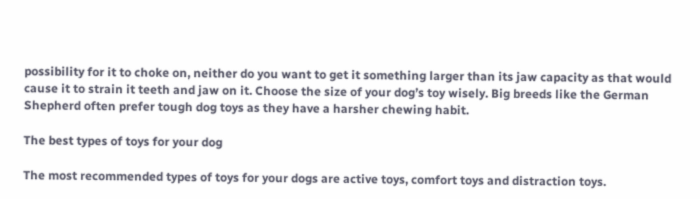possibility for it to choke on, neither do you want to get it something larger than its jaw capacity as that would cause it to strain it teeth and jaw on it. Choose the size of your dog’s toy wisely. Big breeds like the German Shepherd often prefer tough dog toys as they have a harsher chewing habit.

The best types of toys for your dog

The most recommended types of toys for your dogs are active toys, comfort toys and distraction toys.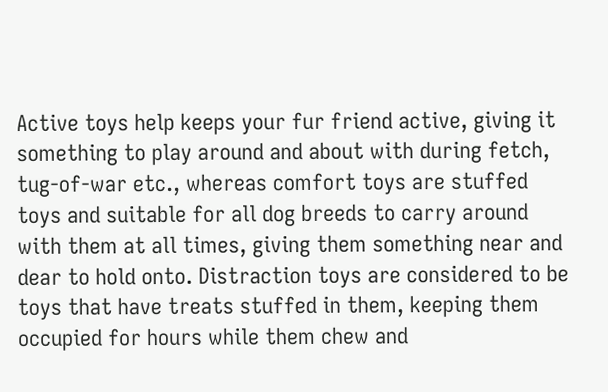Active toys help keeps your fur friend active, giving it something to play around and about with during fetch, tug-of-war etc., whereas comfort toys are stuffed toys and suitable for all dog breeds to carry around with them at all times, giving them something near and dear to hold onto. Distraction toys are considered to be toys that have treats stuffed in them, keeping them occupied for hours while them chew and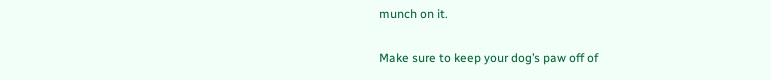munch on it.

Make sure to keep your dog’s paw off of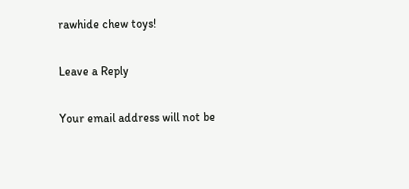rawhide chew toys!

Leave a Reply

Your email address will not be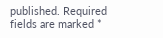published. Required fields are marked *